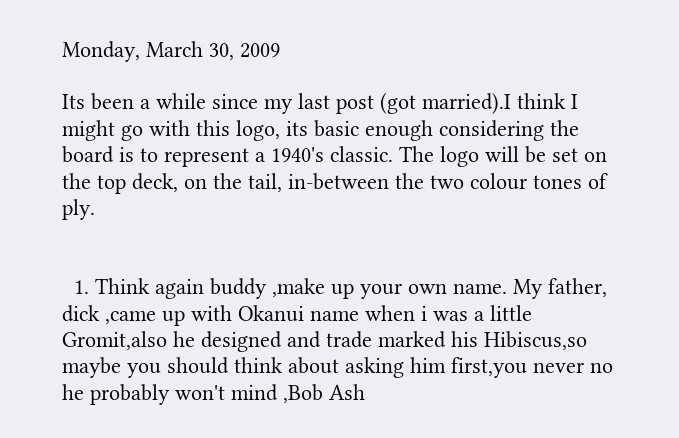Monday, March 30, 2009

Its been a while since my last post (got married).I think I might go with this logo, its basic enough considering the board is to represent a 1940's classic. The logo will be set on the top deck, on the tail, in-between the two colour tones of ply.


  1. Think again buddy ,make up your own name. My father, dick ,came up with Okanui name when i was a little Gromit,also he designed and trade marked his Hibiscus,so maybe you should think about asking him first,you never no he probably won't mind ,Bob Ash